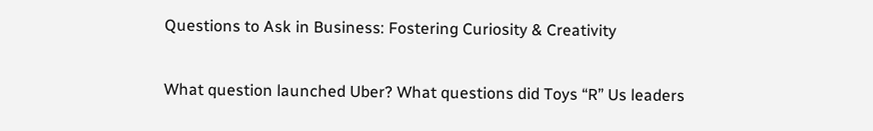Questions to Ask in Business: Fostering Curiosity & Creativity

What question launched Uber? What questions did Toys “R” Us leaders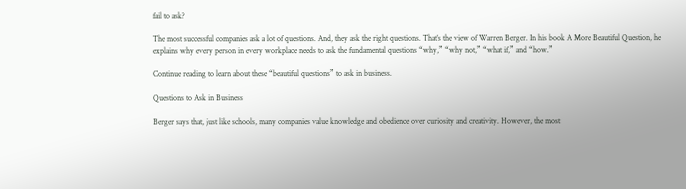fail to ask?

The most successful companies ask a lot of questions. And, they ask the right questions. That’s the view of Warren Berger. In his book A More Beautiful Question, he explains why every person in every workplace needs to ask the fundamental questions “why,” “why not,” “what if,” and “how.”

Continue reading to learn about these “beautiful questions” to ask in business.

Questions to Ask in Business

Berger says that, just like schools, many companies value knowledge and obedience over curiosity and creativity. However, the most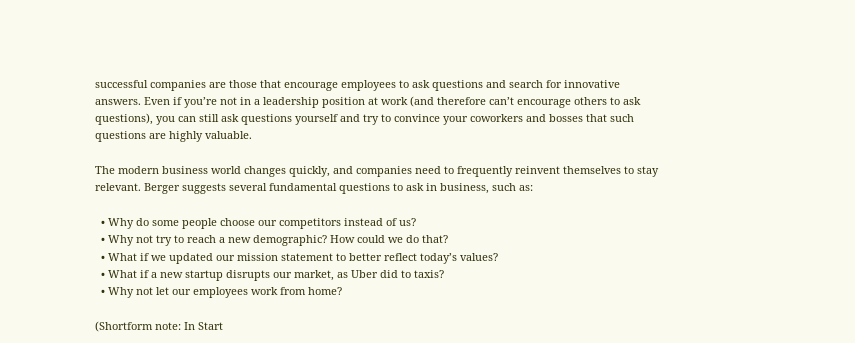successful companies are those that encourage employees to ask questions and search for innovative answers. Even if you’re not in a leadership position at work (and therefore can’t encourage others to ask questions), you can still ask questions yourself and try to convince your coworkers and bosses that such questions are highly valuable.

The modern business world changes quickly, and companies need to frequently reinvent themselves to stay relevant. Berger suggests several fundamental questions to ask in business, such as:

  • Why do some people choose our competitors instead of us?
  • Why not try to reach a new demographic? How could we do that?
  • What if we updated our mission statement to better reflect today’s values?
  • What if a new startup disrupts our market, as Uber did to taxis?
  • Why not let our employees work from home?

(Shortform note: In Start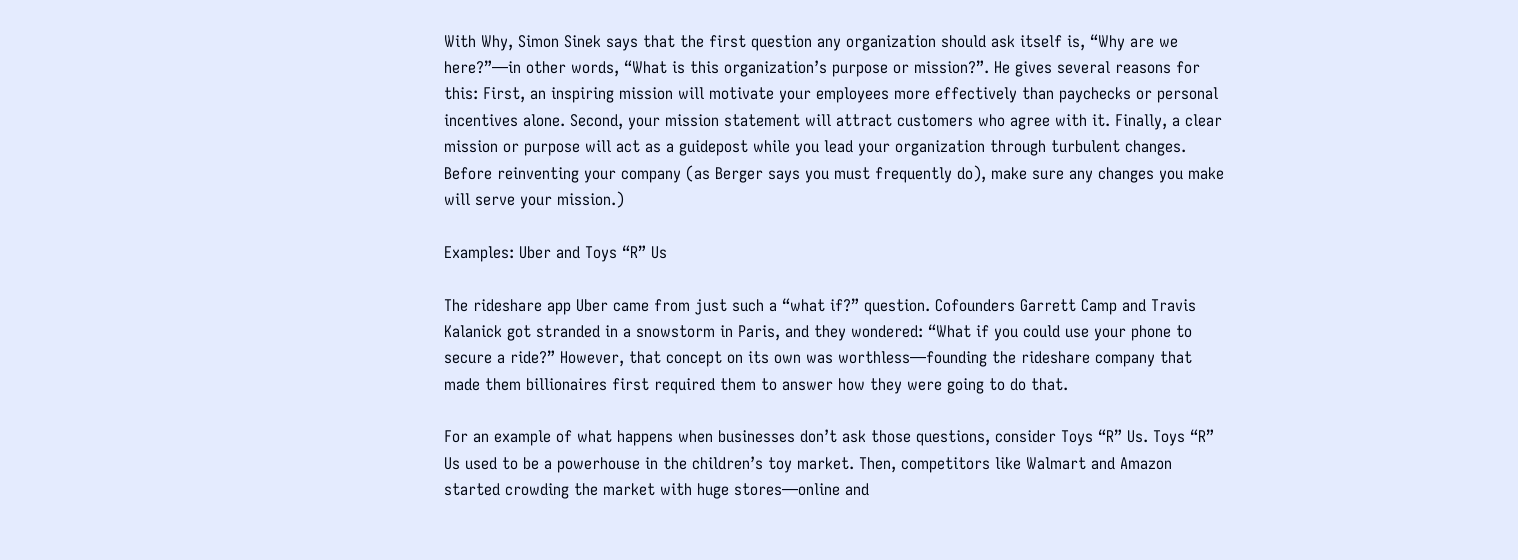With Why, Simon Sinek says that the first question any organization should ask itself is, “Why are we here?”—in other words, “What is this organization’s purpose or mission?”. He gives several reasons for this: First, an inspiring mission will motivate your employees more effectively than paychecks or personal incentives alone. Second, your mission statement will attract customers who agree with it. Finally, a clear mission or purpose will act as a guidepost while you lead your organization through turbulent changes. Before reinventing your company (as Berger says you must frequently do), make sure any changes you make will serve your mission.)

Examples: Uber and Toys “R” Us

The rideshare app Uber came from just such a “what if?” question. Cofounders Garrett Camp and Travis Kalanick got stranded in a snowstorm in Paris, and they wondered: “What if you could use your phone to secure a ride?” However, that concept on its own was worthless—founding the rideshare company that made them billionaires first required them to answer how they were going to do that.

For an example of what happens when businesses don’t ask those questions, consider Toys “R” Us. Toys “R” Us used to be a powerhouse in the children’s toy market. Then, competitors like Walmart and Amazon started crowding the market with huge stores—online and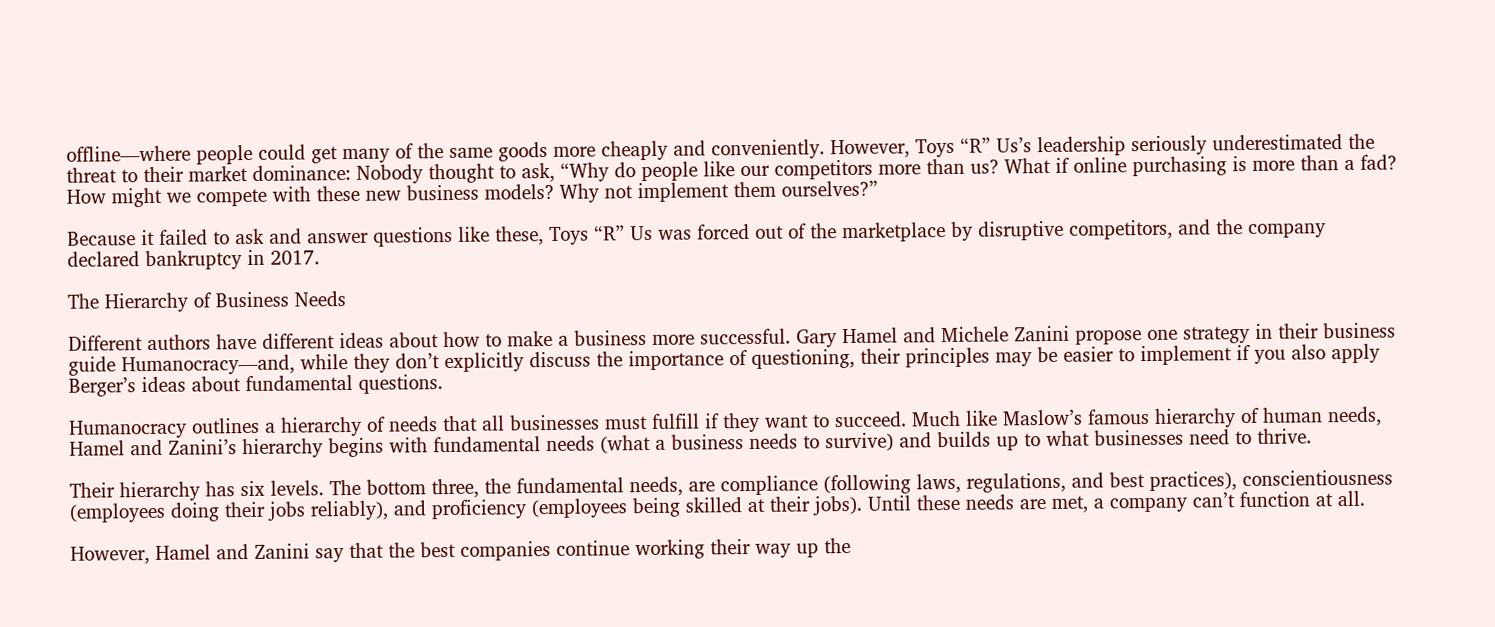offline—where people could get many of the same goods more cheaply and conveniently. However, Toys “R” Us’s leadership seriously underestimated the threat to their market dominance: Nobody thought to ask, “Why do people like our competitors more than us? What if online purchasing is more than a fad? How might we compete with these new business models? Why not implement them ourselves?”

Because it failed to ask and answer questions like these, Toys “R” Us was forced out of the marketplace by disruptive competitors, and the company declared bankruptcy in 2017.

The Hierarchy of Business Needs

Different authors have different ideas about how to make a business more successful. Gary Hamel and Michele Zanini propose one strategy in their business guide Humanocracy—and, while they don’t explicitly discuss the importance of questioning, their principles may be easier to implement if you also apply Berger’s ideas about fundamental questions.

Humanocracy outlines a hierarchy of needs that all businesses must fulfill if they want to succeed. Much like Maslow’s famous hierarchy of human needs, Hamel and Zanini’s hierarchy begins with fundamental needs (what a business needs to survive) and builds up to what businesses need to thrive.

Their hierarchy has six levels. The bottom three, the fundamental needs, are compliance (following laws, regulations, and best practices), conscientiousness (employees doing their jobs reliably), and proficiency (employees being skilled at their jobs). Until these needs are met, a company can’t function at all.

However, Hamel and Zanini say that the best companies continue working their way up the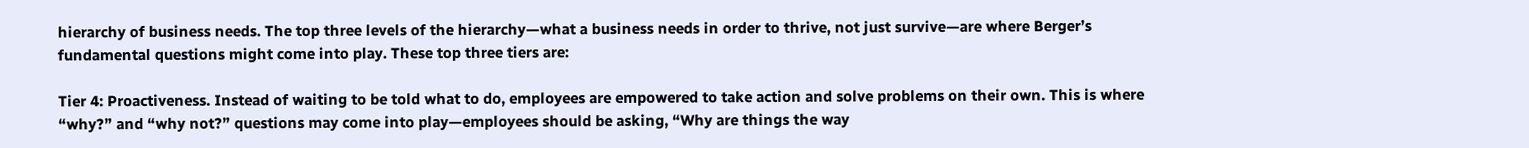hierarchy of business needs. The top three levels of the hierarchy—what a business needs in order to thrive, not just survive—are where Berger’s fundamental questions might come into play. These top three tiers are:

Tier 4: Proactiveness. Instead of waiting to be told what to do, employees are empowered to take action and solve problems on their own. This is where “why?” and “why not?” questions may come into play—employees should be asking, “Why are things the way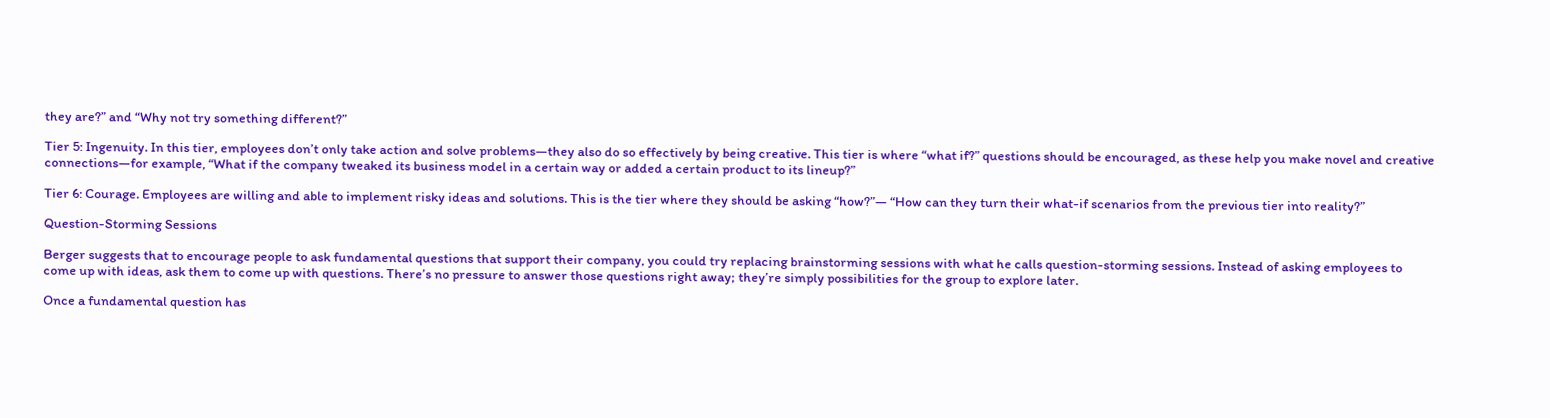they are?” and “Why not try something different?”

Tier 5: Ingenuity. In this tier, employees don’t only take action and solve problems—they also do so effectively by being creative. This tier is where “what if?” questions should be encouraged, as these help you make novel and creative connections—for example, “What if the company tweaked its business model in a certain way or added a certain product to its lineup?”

Tier 6: Courage. Employees are willing and able to implement risky ideas and solutions. This is the tier where they should be asking “how?”— “How can they turn their what-if scenarios from the previous tier into reality?”

Question-Storming Sessions

Berger suggests that to encourage people to ask fundamental questions that support their company, you could try replacing brainstorming sessions with what he calls question-storming sessions. Instead of asking employees to come up with ideas, ask them to come up with questions. There’s no pressure to answer those questions right away; they’re simply possibilities for the group to explore later.

Once a fundamental question has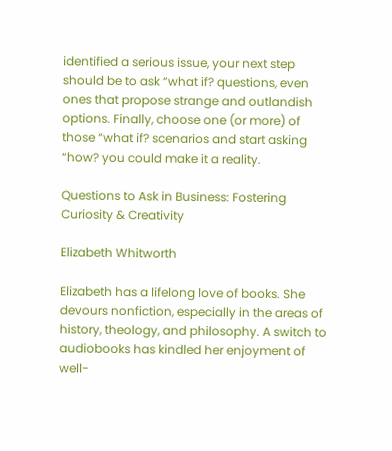identified a serious issue, your next step should be to ask “what if? questions, even ones that propose strange and outlandish options. Finally, choose one (or more) of those “what if? scenarios and start asking “how? you could make it a reality.

Questions to Ask in Business: Fostering Curiosity & Creativity

Elizabeth Whitworth

Elizabeth has a lifelong love of books. She devours nonfiction, especially in the areas of history, theology, and philosophy. A switch to audiobooks has kindled her enjoyment of well-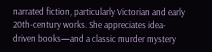narrated fiction, particularly Victorian and early 20th-century works. She appreciates idea-driven books—and a classic murder mystery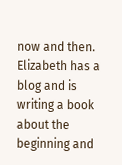now and then. Elizabeth has a blog and is writing a book about the beginning and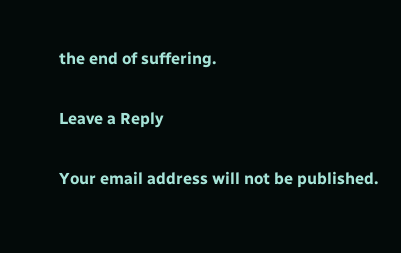the end of suffering.

Leave a Reply

Your email address will not be published.